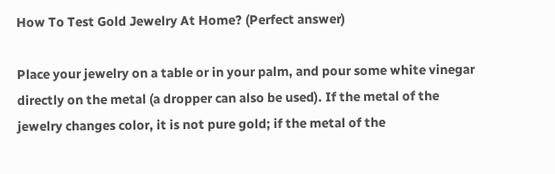How To Test Gold Jewelry At Home? (Perfect answer)

Place your jewelry on a table or in your palm, and pour some white vinegar directly on the metal (a dropper can also be used). If the metal of the jewelry changes color, it is not pure gold; if the metal of the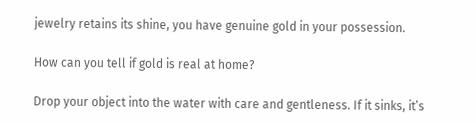jewelry retains its shine, you have genuine gold in your possession.

How can you tell if gold is real at home?

Drop your object into the water with care and gentleness. If it sinks, it’s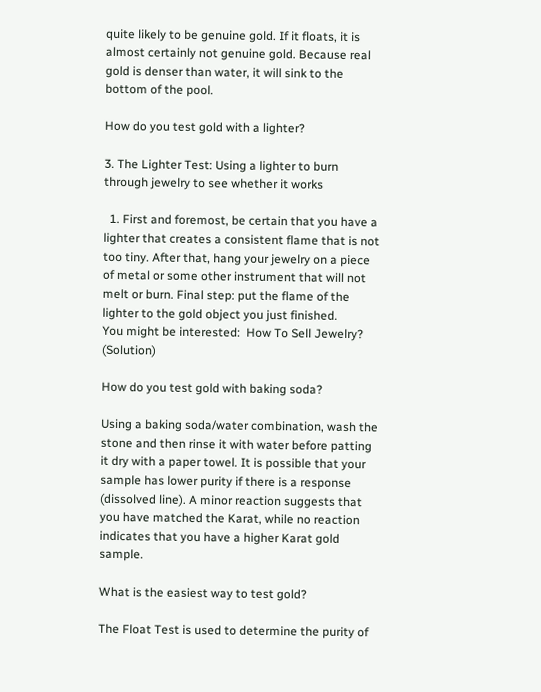quite likely to be genuine gold. If it floats, it is almost certainly not genuine gold. Because real gold is denser than water, it will sink to the bottom of the pool.

How do you test gold with a lighter?

3. The Lighter Test: Using a lighter to burn through jewelry to see whether it works

  1. First and foremost, be certain that you have a lighter that creates a consistent flame that is not too tiny. After that, hang your jewelry on a piece of metal or some other instrument that will not melt or burn. Final step: put the flame of the lighter to the gold object you just finished.
You might be interested:  How To Sell Jewelry? (Solution)

How do you test gold with baking soda?

Using a baking soda/water combination, wash the stone and then rinse it with water before patting it dry with a paper towel. It is possible that your sample has lower purity if there is a response (dissolved line). A minor reaction suggests that you have matched the Karat, while no reaction indicates that you have a higher Karat gold sample.

What is the easiest way to test gold?

The Float Test is used to determine the purity of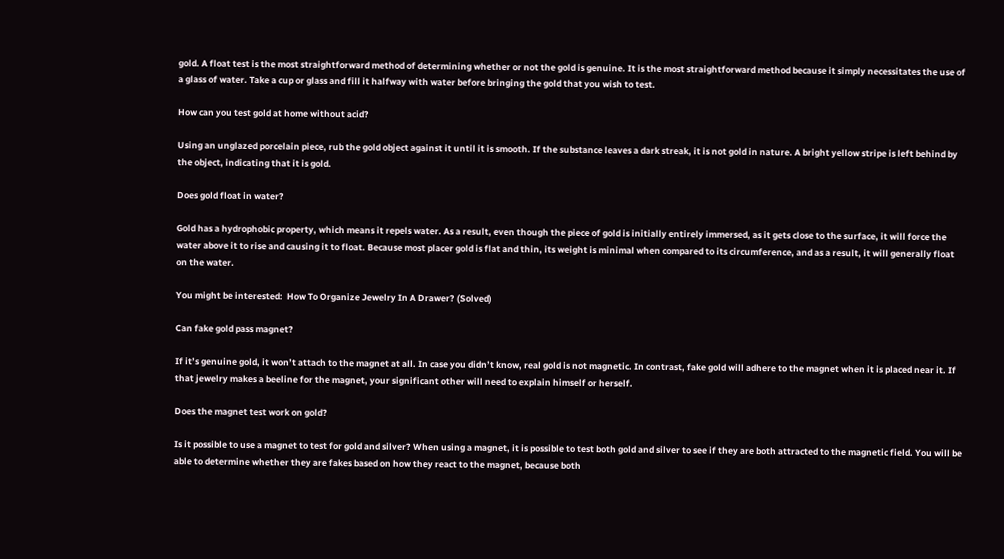gold. A float test is the most straightforward method of determining whether or not the gold is genuine. It is the most straightforward method because it simply necessitates the use of a glass of water. Take a cup or glass and fill it halfway with water before bringing the gold that you wish to test.

How can you test gold at home without acid?

Using an unglazed porcelain piece, rub the gold object against it until it is smooth. If the substance leaves a dark streak, it is not gold in nature. A bright yellow stripe is left behind by the object, indicating that it is gold.

Does gold float in water?

Gold has a hydrophobic property, which means it repels water. As a result, even though the piece of gold is initially entirely immersed, as it gets close to the surface, it will force the water above it to rise and causing it to float. Because most placer gold is flat and thin, its weight is minimal when compared to its circumference, and as a result, it will generally float on the water.

You might be interested:  How To Organize Jewelry In A Drawer? (Solved)

Can fake gold pass magnet?

If it’s genuine gold, it won’t attach to the magnet at all. In case you didn’t know, real gold is not magnetic. In contrast, fake gold will adhere to the magnet when it is placed near it. If that jewelry makes a beeline for the magnet, your significant other will need to explain himself or herself.

Does the magnet test work on gold?

Is it possible to use a magnet to test for gold and silver? When using a magnet, it is possible to test both gold and silver to see if they are both attracted to the magnetic field. You will be able to determine whether they are fakes based on how they react to the magnet, because both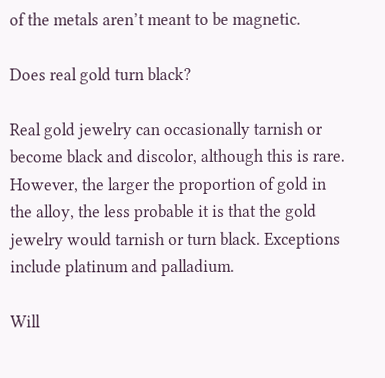of the metals aren’t meant to be magnetic.

Does real gold turn black?

Real gold jewelry can occasionally tarnish or become black and discolor, although this is rare. However, the larger the proportion of gold in the alloy, the less probable it is that the gold jewelry would tarnish or turn black. Exceptions include platinum and palladium.

Will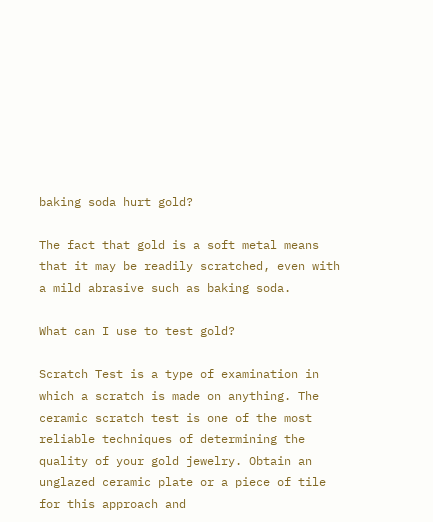baking soda hurt gold?

The fact that gold is a soft metal means that it may be readily scratched, even with a mild abrasive such as baking soda.

What can I use to test gold?

Scratch Test is a type of examination in which a scratch is made on anything. The ceramic scratch test is one of the most reliable techniques of determining the quality of your gold jewelry. Obtain an unglazed ceramic plate or a piece of tile for this approach and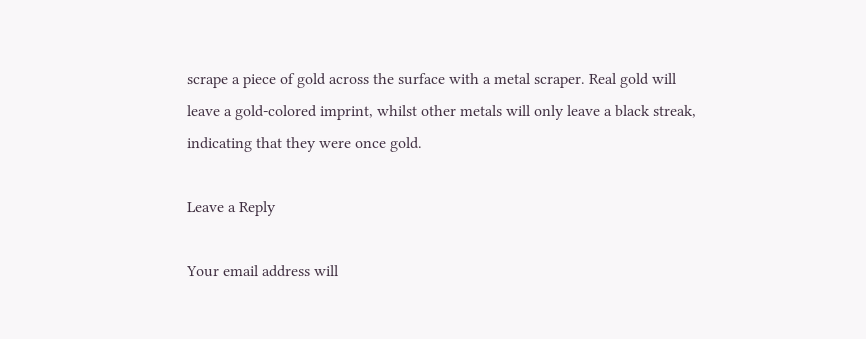scrape a piece of gold across the surface with a metal scraper. Real gold will leave a gold-colored imprint, whilst other metals will only leave a black streak, indicating that they were once gold.

Leave a Reply

Your email address will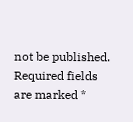not be published. Required fields are marked *